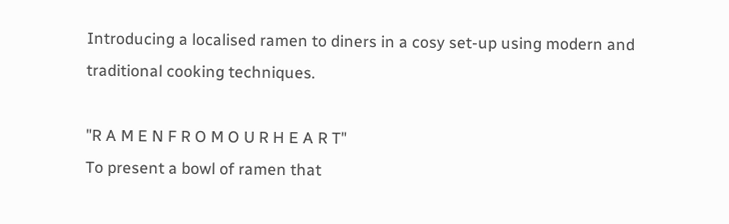Introducing a localised ramen to diners in a cosy set-up using modern and traditional cooking techniques.

"R A M E N F R O M O U R H E A R T"
To present a bowl of ramen that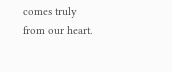comes truly from our heart.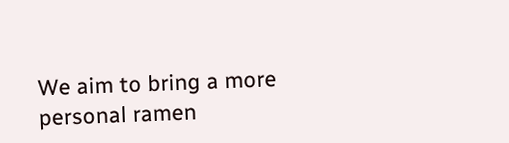We aim to bring a more personal ramen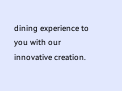dining experience to you with our innovative creation.